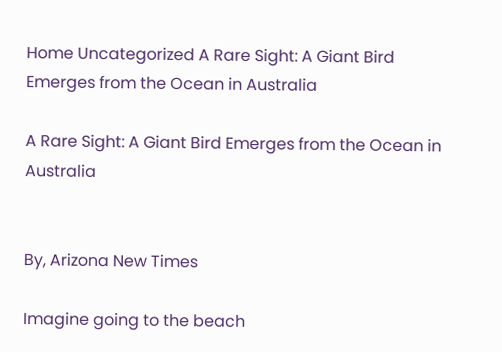Home Uncategorized A Rare Sight: A Giant Bird Emerges from the Ocean in Australia

A Rare Sight: A Giant Bird Emerges from the Ocean in Australia


By, Arizona New Times

Imagine going to the beach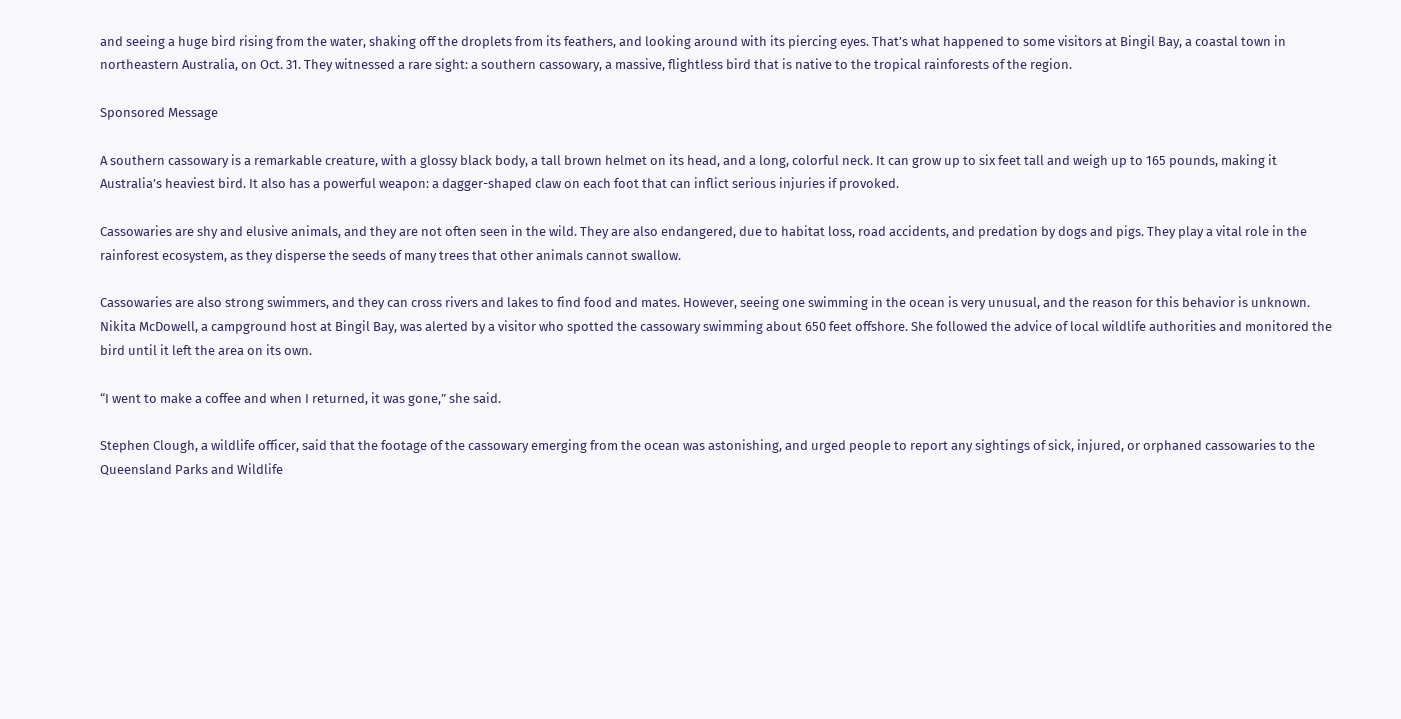and seeing a huge bird rising from the water, shaking off the droplets from its feathers, and looking around with its piercing eyes. That’s what happened to some visitors at Bingil Bay, a coastal town in northeastern Australia, on Oct. 31. They witnessed a rare sight: a southern cassowary, a massive, flightless bird that is native to the tropical rainforests of the region.

Sponsored Message

A southern cassowary is a remarkable creature, with a glossy black body, a tall brown helmet on its head, and a long, colorful neck. It can grow up to six feet tall and weigh up to 165 pounds, making it Australia’s heaviest bird. It also has a powerful weapon: a dagger-shaped claw on each foot that can inflict serious injuries if provoked.

Cassowaries are shy and elusive animals, and they are not often seen in the wild. They are also endangered, due to habitat loss, road accidents, and predation by dogs and pigs. They play a vital role in the rainforest ecosystem, as they disperse the seeds of many trees that other animals cannot swallow.

Cassowaries are also strong swimmers, and they can cross rivers and lakes to find food and mates. However, seeing one swimming in the ocean is very unusual, and the reason for this behavior is unknown. Nikita McDowell, a campground host at Bingil Bay, was alerted by a visitor who spotted the cassowary swimming about 650 feet offshore. She followed the advice of local wildlife authorities and monitored the bird until it left the area on its own.

“I went to make a coffee and when I returned, it was gone,” she said.

Stephen Clough, a wildlife officer, said that the footage of the cassowary emerging from the ocean was astonishing, and urged people to report any sightings of sick, injured, or orphaned cassowaries to the Queensland Parks and Wildlife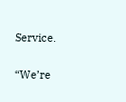Service.

“We’re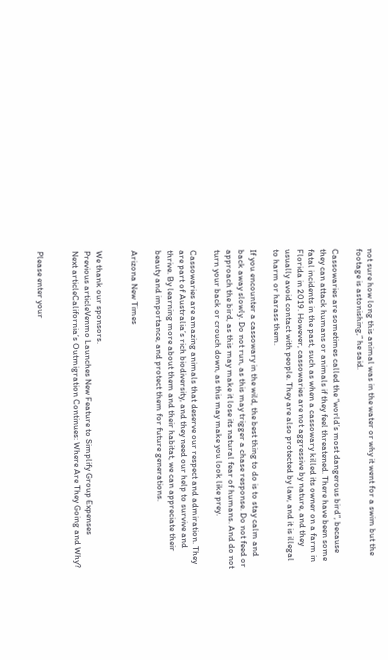not sure how long this animal was in the water or why it went for a swim but the footage is astonishing,” he said.

Cassowaries are sometimes called the “world’s most dangerous bird”, because they can attack humans or animals if they feel threatened. There have been some fatal incidents in the past, such as when a cassowary killed its owner on a farm in Florida in 2019. However, cassowaries are not aggressive by nature, and they usually avoid contact with people. They are also protected by law, and it is illegal to harm or harass them.

If you encounter a cassowary in the wild, the best thing to do is to stay calm and back away slowly. Do not run, as this may trigger a chase response. Do not feed or approach the bird, as this may make it lose its natural fear of humans. And do not turn your back or crouch down, as this may make you look like prey.

Cassowaries are amazing animals that deserve our respect and admiration. They are part of Australia’s rich biodiversity, and they need our help to survive and thrive. By learning more about them and their habitat, we can appreciate their beauty and importance, and protect them for future generations.

Arizona New Times


We thank our sponsors.
Previous articleVenmo Launches New Feature to Simplify Group Expenses
Next articleCalifornia’s Outmigration Continues: Where Are They Going and Why?


Please enter your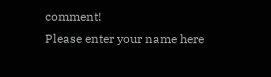comment!
Please enter your name here